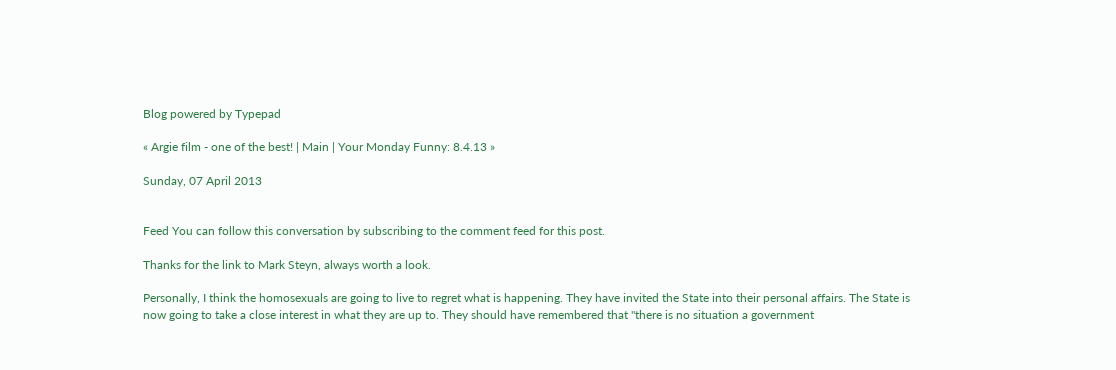Blog powered by Typepad

« Argie film - one of the best! | Main | Your Monday Funny: 8.4.13 »

Sunday, 07 April 2013


Feed You can follow this conversation by subscribing to the comment feed for this post.

Thanks for the link to Mark Steyn, always worth a look.

Personally, I think the homosexuals are going to live to regret what is happening. They have invited the State into their personal affairs. The State is now going to take a close interest in what they are up to. They should have remembered that "there is no situation a government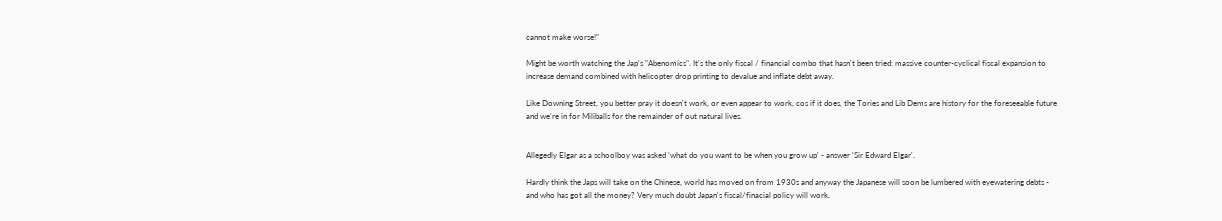cannot make worse!"

Might be worth watching the Jap's "Abenomics". It's the only fiscal / financial combo that hasn't been tried: massive counter-cyclical fiscal expansion to increase demand combined with helicopter drop printing to devalue and inflate debt away.

Like Downing Street, you better pray it doesn't work, or even appear to work, cos if it does, the Tories and Lib Dems are history for the foreseeable future and we're in for Miliballs for the remainder of out natural lives.


Allegedly Elgar as a schoolboy was asked 'what do you want to be when you grow up' - answer 'Sir Edward Elgar'.

Hardly think the Japs will take on the Chinese, world has moved on from 1930s and anyway the Japanese will soon be lumbered with eyewatering debts - and who has got all the money? Very much doubt Japan's fiscal/finacial policy will work.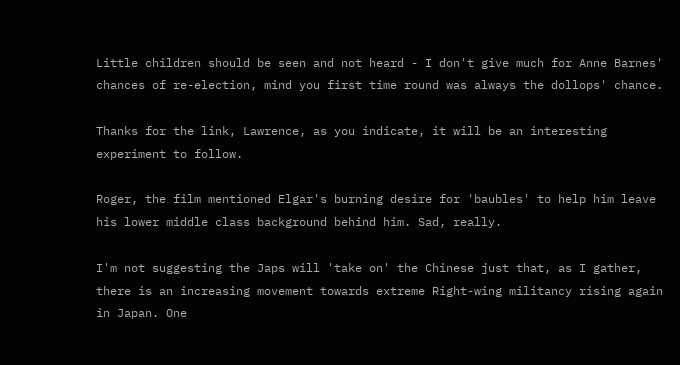Little children should be seen and not heard - I don't give much for Anne Barnes' chances of re-election, mind you first time round was always the dollops' chance.

Thanks for the link, Lawrence, as you indicate, it will be an interesting experiment to follow.

Roger, the film mentioned Elgar's burning desire for 'baubles' to help him leave his lower middle class background behind him. Sad, really.

I'm not suggesting the Japs will 'take on' the Chinese just that, as I gather, there is an increasing movement towards extreme Right-wing militancy rising again in Japan. One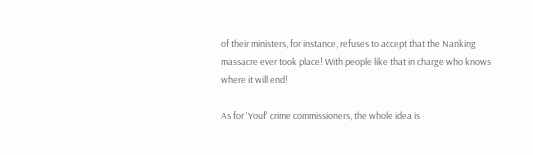of their ministers, for instance, refuses to accept that the Nanking massacre ever took place! With people like that in charge who knows where it will end!

As for 'Youf' crime commissioners, the whole idea is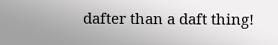dafter than a daft thing!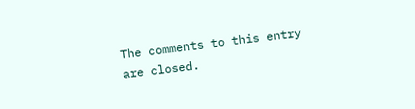The comments to this entry are closed.